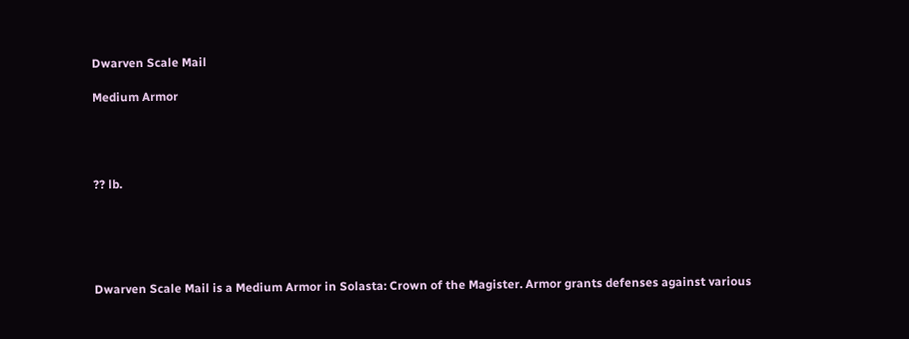Dwarven Scale Mail

Medium Armor




?? lb.





Dwarven Scale Mail is a Medium Armor in Solasta: Crown of the Magister. Armor grants defenses against various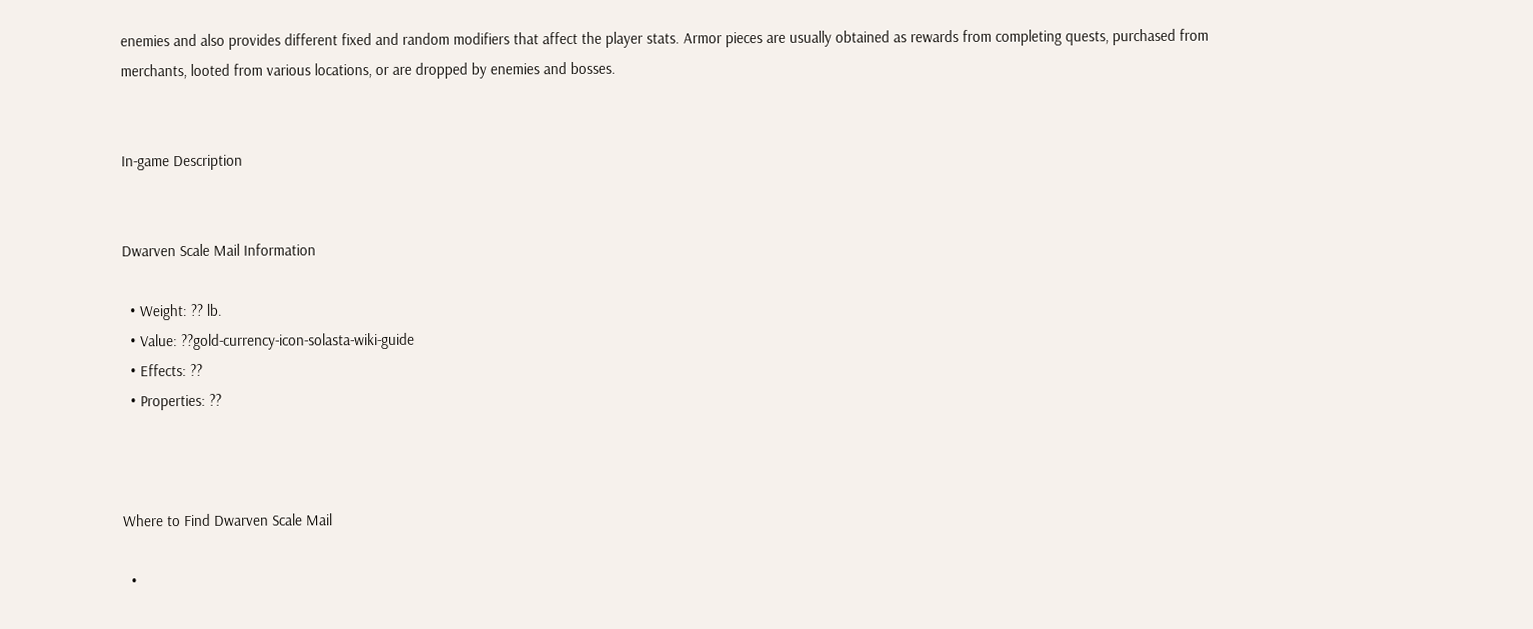enemies and also provides different fixed and random modifiers that affect the player stats. Armor pieces are usually obtained as rewards from completing quests, purchased from merchants, looted from various locations, or are dropped by enemies and bosses.


In-game Description


Dwarven Scale Mail Information

  • Weight: ?? lb.
  • Value: ??gold-currency-icon-solasta-wiki-guide
  • Effects: ??
  • Properties: ??



Where to Find Dwarven Scale Mail

  •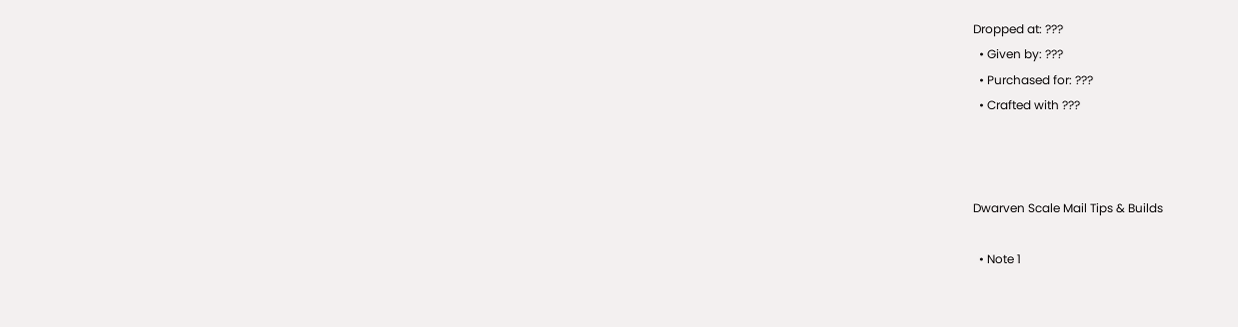Dropped at: ???
  • Given by: ???
  • Purchased for: ???
  • Crafted with ???



Dwarven Scale Mail Tips & Builds

  • Note 1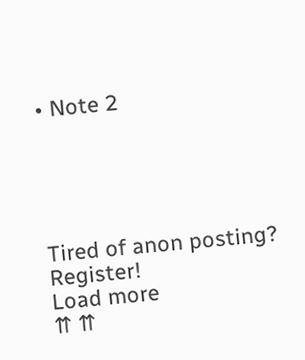• Note 2





Tired of anon posting? Register!
Load more
⇈ ⇈